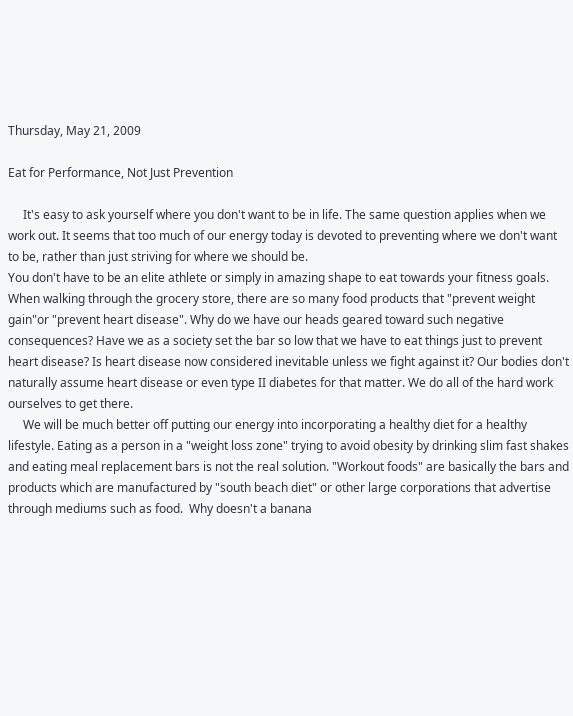Thursday, May 21, 2009

Eat for Performance, Not Just Prevention

     It's easy to ask yourself where you don't want to be in life. The same question applies when we work out. It seems that too much of our energy today is devoted to preventing where we don't want to be, rather than just striving for where we should be.
You don't have to be an elite athlete or simply in amazing shape to eat towards your fitness goals. When walking through the grocery store, there are so many food products that "prevent weight gain"or "prevent heart disease". Why do we have our heads geared toward such negative consequences? Have we as a society set the bar so low that we have to eat things just to prevent heart disease? Is heart disease now considered inevitable unless we fight against it? Our bodies don't naturally assume heart disease or even type II diabetes for that matter. We do all of the hard work ourselves to get there.
     We will be much better off putting our energy into incorporating a healthy diet for a healthy lifestyle. Eating as a person in a "weight loss zone" trying to avoid obesity by drinking slim fast shakes and eating meal replacement bars is not the real solution. "Workout foods" are basically the bars and products which are manufactured by "south beach diet" or other large corporations that advertise through mediums such as food.  Why doesn't a banana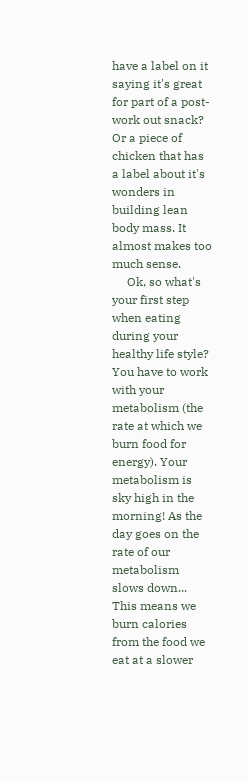have a label on it saying it's great for part of a post-work out snack? Or a piece of chicken that has a label about it's wonders in building lean body mass. It almost makes too much sense.
     Ok, so what's your first step when eating during your healthy life style? You have to work with your metabolism (the rate at which we burn food for energy). Your metabolism is sky high in the morning! As the day goes on the rate of our metabolism slows down... This means we burn calories from the food we eat at a slower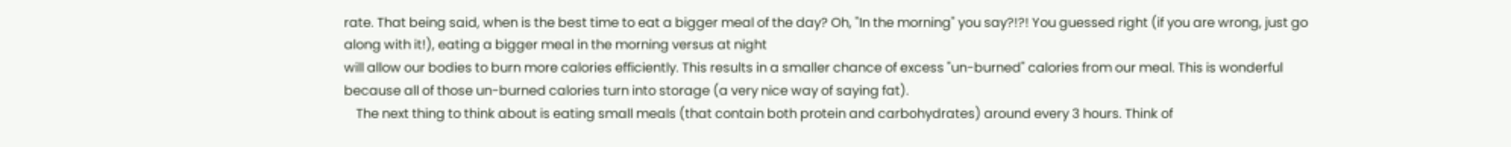rate. That being said, when is the best time to eat a bigger meal of the day? Oh, "In the morning" you say?!?! You guessed right (if you are wrong, just go along with it!), eating a bigger meal in the morning versus at night
will allow our bodies to burn more calories efficiently. This results in a smaller chance of excess "un-burned" calories from our meal. This is wonderful because all of those un-burned calories turn into storage (a very nice way of saying fat).
    The next thing to think about is eating small meals (that contain both protein and carbohydrates) around every 3 hours. Think of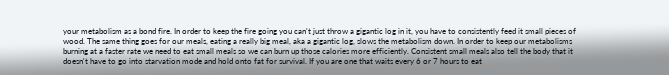your metabolism as a bond fire. In order to keep the fire going you can't just throw a gigantic log in it, you have to consistently feed it small pieces of wood. The same thing goes for our meals, eating a really big meal, aka a gigantic log, slows the metabolism down. In order to keep our metabolisms burning at a faster rate we need to eat small meals so we can burn up those calories more efficiently. Consistent small meals also tell the body that it doesn't have to go into starvation mode and hold onto fat for survival. If you are one that waits every 6 or 7 hours to eat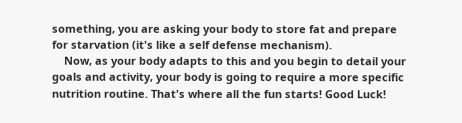something, you are asking your body to store fat and prepare for starvation (it's like a self defense mechanism).
    Now, as your body adapts to this and you begin to detail your goals and activity, your body is going to require a more specific nutrition routine. That's where all the fun starts! Good Luck!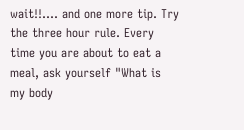wait!!.... and one more tip. Try the three hour rule. Every time you are about to eat a meal, ask yourself "What is my body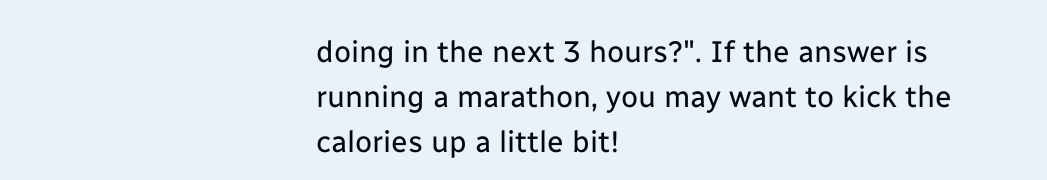doing in the next 3 hours?". If the answer is running a marathon, you may want to kick the calories up a little bit!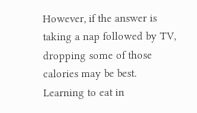However, if the answer is taking a nap followed by TV, dropping some of those calories may be best. Learning to eat in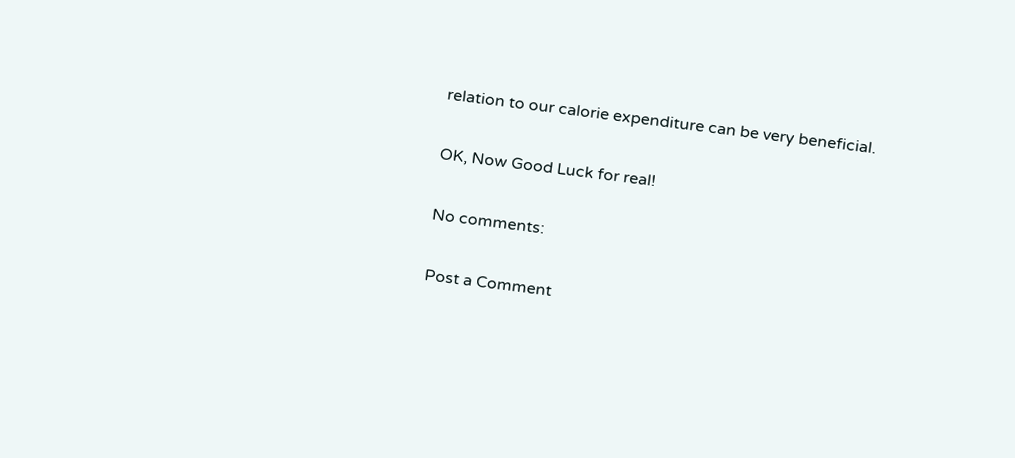relation to our calorie expenditure can be very beneficial.

OK, Now Good Luck for real!

No comments:

Post a Comment